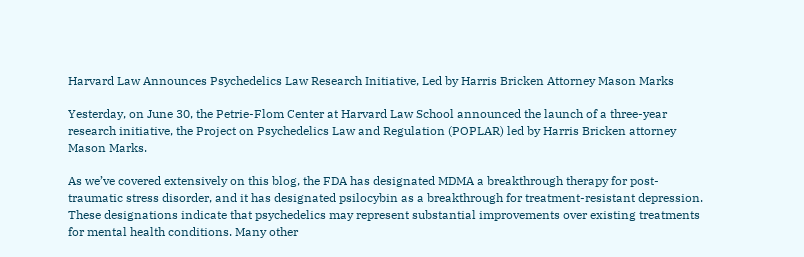Harvard Law Announces Psychedelics Law Research Initiative, Led by Harris Bricken Attorney Mason Marks

Yesterday, on June 30, the Petrie-Flom Center at Harvard Law School announced the launch of a three-year research initiative, the Project on Psychedelics Law and Regulation (POPLAR) led by Harris Bricken attorney Mason Marks.

As we’ve covered extensively on this blog, the FDA has designated MDMA a breakthrough therapy for post-traumatic stress disorder, and it has designated psilocybin as a breakthrough for treatment-resistant depression. These designations indicate that psychedelics may represent substantial improvements over existing treatments for mental health conditions. Many other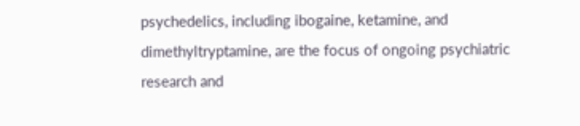psychedelics, including ibogaine, ketamine, and dimethyltryptamine, are the focus of ongoing psychiatric research and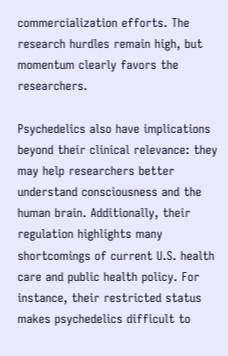commercialization efforts. The research hurdles remain high, but momentum clearly favors the researchers.

Psychedelics also have implications beyond their clinical relevance: they may help researchers better understand consciousness and the human brain. Additionally, their regulation highlights many shortcomings of current U.S. health care and public health policy. For instance, their restricted status makes psychedelics difficult to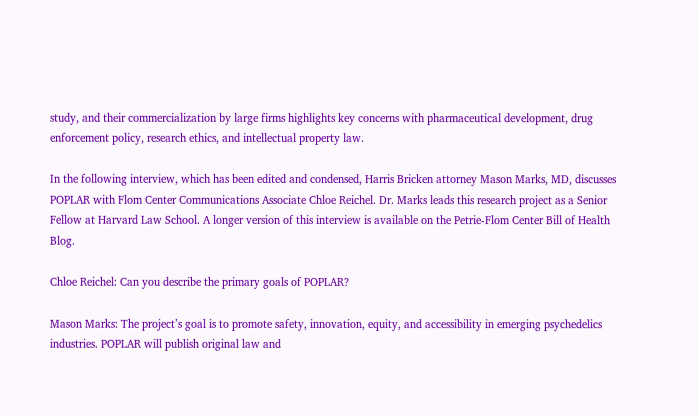study, and their commercialization by large firms highlights key concerns with pharmaceutical development, drug enforcement policy, research ethics, and intellectual property law.

In the following interview, which has been edited and condensed, Harris Bricken attorney Mason Marks, MD, discusses POPLAR with Flom Center Communications Associate Chloe Reichel. Dr. Marks leads this research project as a Senior Fellow at Harvard Law School. A longer version of this interview is available on the Petrie-Flom Center Bill of Health Blog.

Chloe Reichel: Can you describe the primary goals of POPLAR?

Mason Marks: The project’s goal is to promote safety, innovation, equity, and accessibility in emerging psychedelics industries. POPLAR will publish original law and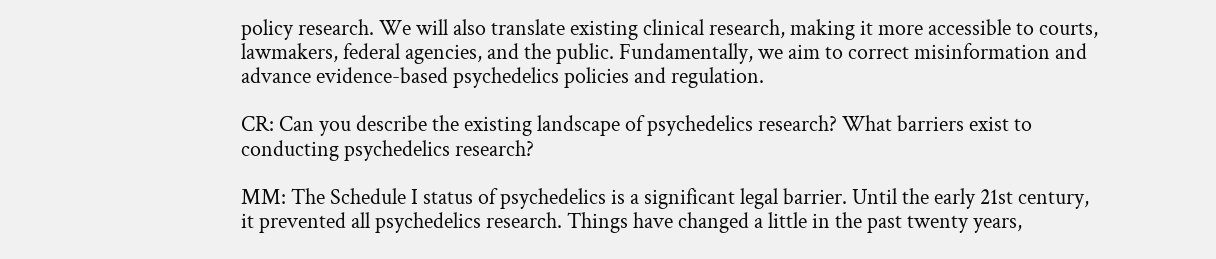policy research. We will also translate existing clinical research, making it more accessible to courts, lawmakers, federal agencies, and the public. Fundamentally, we aim to correct misinformation and advance evidence-based psychedelics policies and regulation.

CR: Can you describe the existing landscape of psychedelics research? What barriers exist to conducting psychedelics research?

MM: The Schedule I status of psychedelics is a significant legal barrier. Until the early 21st century, it prevented all psychedelics research. Things have changed a little in the past twenty years,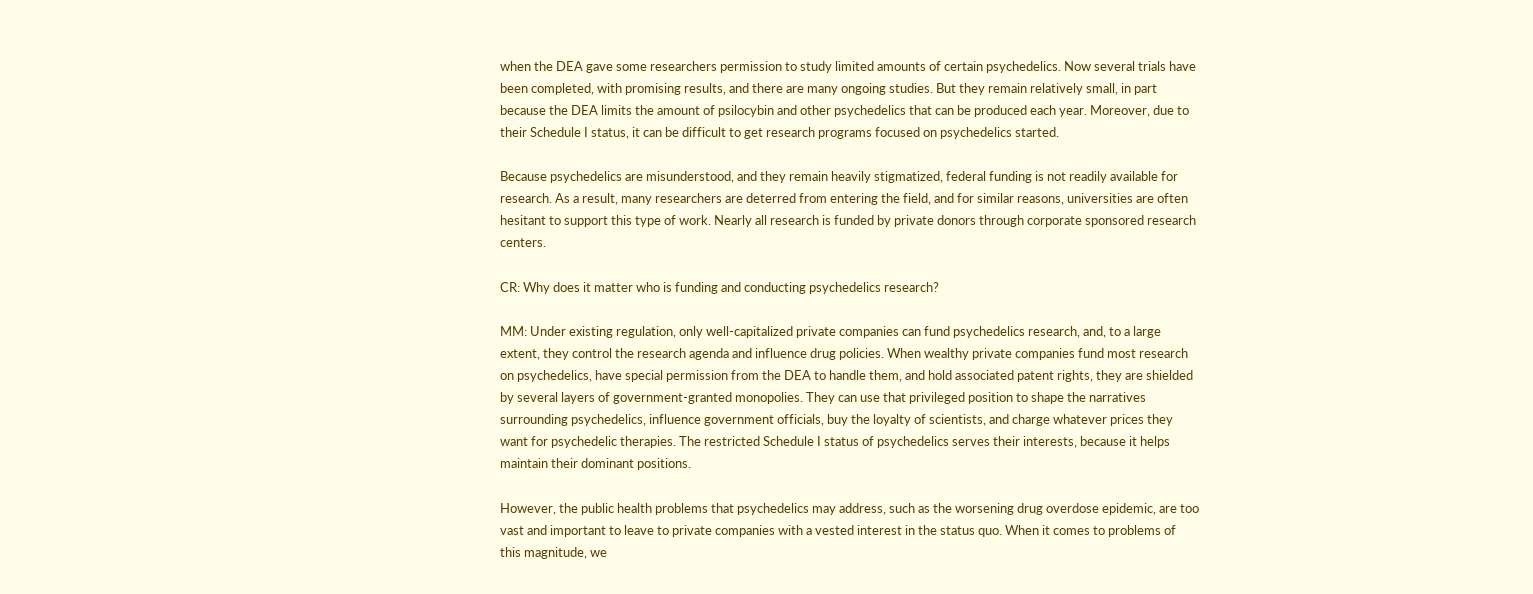when the DEA gave some researchers permission to study limited amounts of certain psychedelics. Now several trials have been completed, with promising results, and there are many ongoing studies. But they remain relatively small, in part because the DEA limits the amount of psilocybin and other psychedelics that can be produced each year. Moreover, due to their Schedule I status, it can be difficult to get research programs focused on psychedelics started.

Because psychedelics are misunderstood, and they remain heavily stigmatized, federal funding is not readily available for research. As a result, many researchers are deterred from entering the field, and for similar reasons, universities are often hesitant to support this type of work. Nearly all research is funded by private donors through corporate sponsored research centers.

CR: Why does it matter who is funding and conducting psychedelics research?

MM: Under existing regulation, only well-capitalized private companies can fund psychedelics research, and, to a large extent, they control the research agenda and influence drug policies. When wealthy private companies fund most research on psychedelics, have special permission from the DEA to handle them, and hold associated patent rights, they are shielded by several layers of government-granted monopolies. They can use that privileged position to shape the narratives surrounding psychedelics, influence government officials, buy the loyalty of scientists, and charge whatever prices they want for psychedelic therapies. The restricted Schedule I status of psychedelics serves their interests, because it helps maintain their dominant positions.

However, the public health problems that psychedelics may address, such as the worsening drug overdose epidemic, are too vast and important to leave to private companies with a vested interest in the status quo. When it comes to problems of this magnitude, we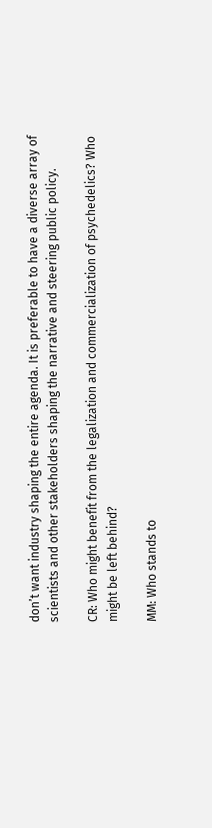don’t want industry shaping the entire agenda. It is preferable to have a diverse array of scientists and other stakeholders shaping the narrative and steering public policy.

CR: Who might benefit from the legalization and commercialization of psychedelics? Who might be left behind?

MM: Who stands to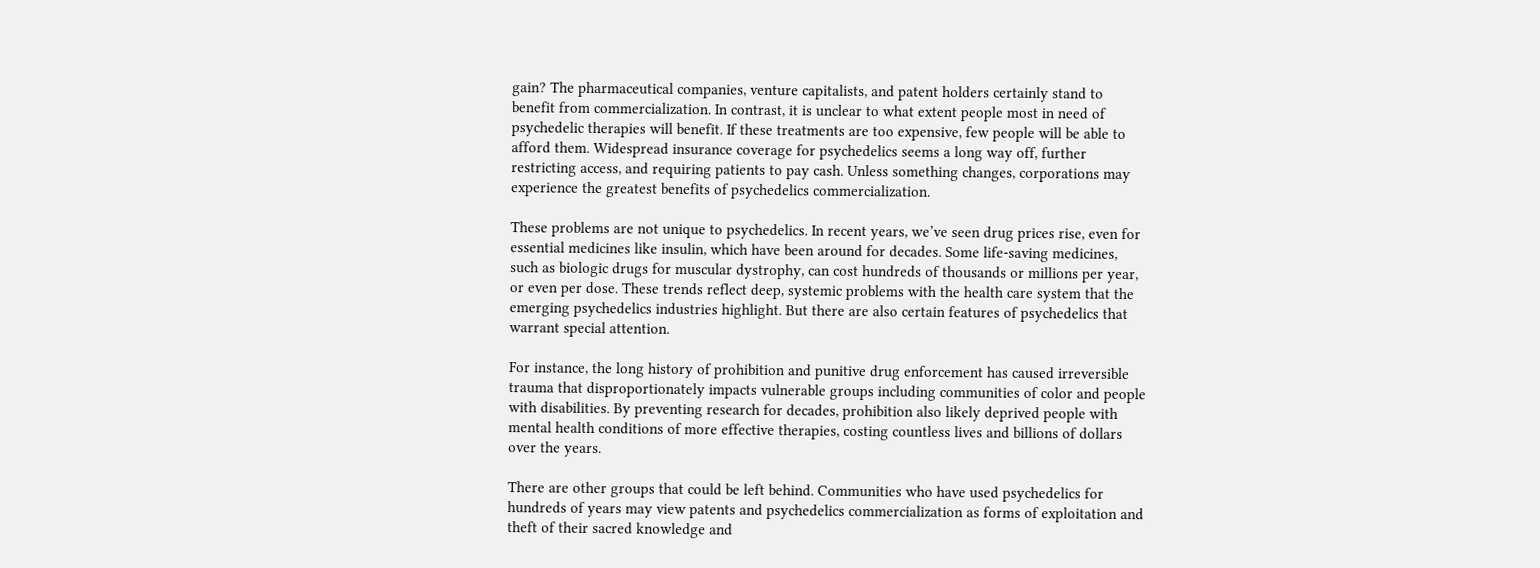gain? The pharmaceutical companies, venture capitalists, and patent holders certainly stand to benefit from commercialization. In contrast, it is unclear to what extent people most in need of psychedelic therapies will benefit. If these treatments are too expensive, few people will be able to afford them. Widespread insurance coverage for psychedelics seems a long way off, further restricting access, and requiring patients to pay cash. Unless something changes, corporations may experience the greatest benefits of psychedelics commercialization.

These problems are not unique to psychedelics. In recent years, we’ve seen drug prices rise, even for essential medicines like insulin, which have been around for decades. Some life-saving medicines, such as biologic drugs for muscular dystrophy, can cost hundreds of thousands or millions per year, or even per dose. These trends reflect deep, systemic problems with the health care system that the emerging psychedelics industries highlight. But there are also certain features of psychedelics that warrant special attention.

For instance, the long history of prohibition and punitive drug enforcement has caused irreversible trauma that disproportionately impacts vulnerable groups including communities of color and people with disabilities. By preventing research for decades, prohibition also likely deprived people with mental health conditions of more effective therapies, costing countless lives and billions of dollars over the years.

There are other groups that could be left behind. Communities who have used psychedelics for hundreds of years may view patents and psychedelics commercialization as forms of exploitation and theft of their sacred knowledge and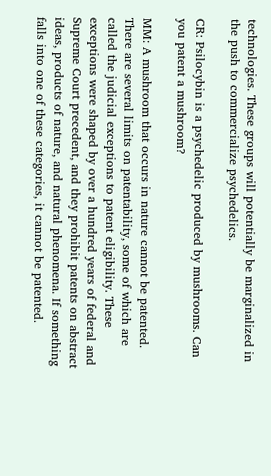technologies. These groups will potentially be marginalized in the push to commercialize psychedelics.

CR: Psilocybin is a psychedelic produced by mushrooms. Can you patent a mushroom?

MM: A mushroom that occurs in nature cannot be patented. There are several limits on patentability, some of which are called the judicial exceptions to patent eligibility. These exceptions were shaped by over a hundred years of federal and Supreme Court precedent, and they prohibit patents on abstract ideas, products of nature, and natural phenomena. If something falls into one of these categories, it cannot be patented.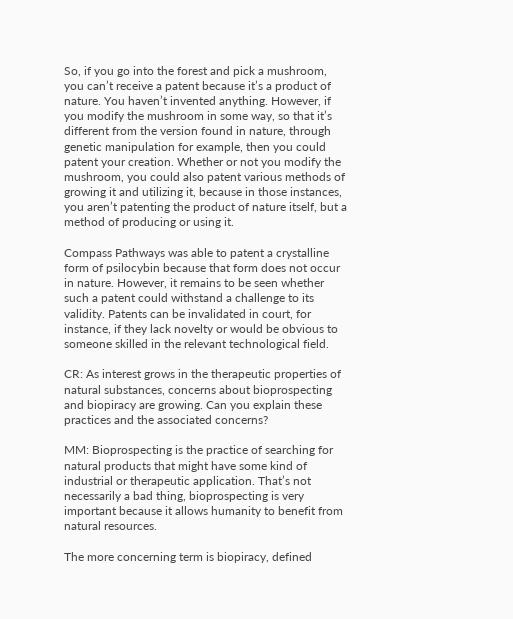So, if you go into the forest and pick a mushroom, you can’t receive a patent because it’s a product of nature. You haven’t invented anything. However, if you modify the mushroom in some way, so that it’s different from the version found in nature, through genetic manipulation for example, then you could patent your creation. Whether or not you modify the mushroom, you could also patent various methods of growing it and utilizing it, because in those instances, you aren’t patenting the product of nature itself, but a method of producing or using it.

Compass Pathways was able to patent a crystalline form of psilocybin because that form does not occur in nature. However, it remains to be seen whether such a patent could withstand a challenge to its validity. Patents can be invalidated in court, for instance, if they lack novelty or would be obvious to someone skilled in the relevant technological field.

CR: As interest grows in the therapeutic properties of natural substances, concerns about bioprospecting and biopiracy are growing. Can you explain these practices and the associated concerns?

MM: Bioprospecting is the practice of searching for natural products that might have some kind of industrial or therapeutic application. That’s not necessarily a bad thing, bioprospecting is very important because it allows humanity to benefit from natural resources.

The more concerning term is biopiracy, defined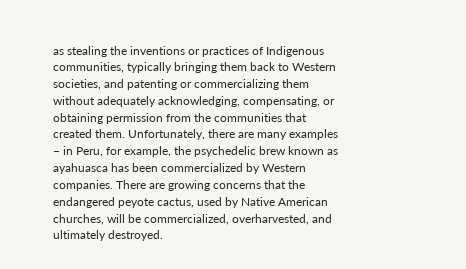as stealing the inventions or practices of Indigenous communities, typically bringing them back to Western societies, and patenting or commercializing them without adequately acknowledging, compensating, or obtaining permission from the communities that created them. Unfortunately, there are many examples – in Peru, for example, the psychedelic brew known as ayahuasca has been commercialized by Western companies. There are growing concerns that the endangered peyote cactus, used by Native American churches, will be commercialized, overharvested, and ultimately destroyed.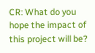CR: What do you hope the impact of this project will be?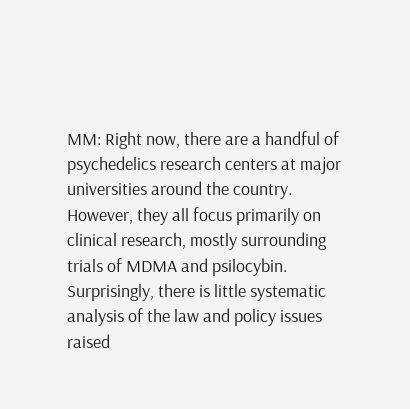MM: Right now, there are a handful of psychedelics research centers at major universities around the country. However, they all focus primarily on clinical research, mostly surrounding trials of MDMA and psilocybin. Surprisingly, there is little systematic analysis of the law and policy issues raised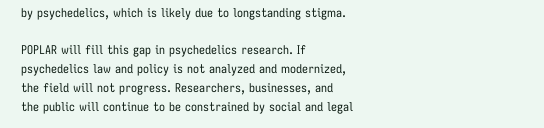by psychedelics, which is likely due to longstanding stigma.

POPLAR will fill this gap in psychedelics research. If psychedelics law and policy is not analyzed and modernized, the field will not progress. Researchers, businesses, and the public will continue to be constrained by social and legal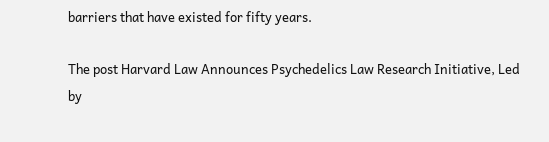barriers that have existed for fifty years.

The post Harvard Law Announces Psychedelics Law Research Initiative, Led by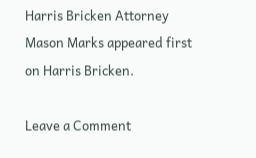Harris Bricken Attorney Mason Marks appeared first on Harris Bricken.

Leave a Comment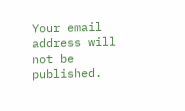Your email address will not be published.